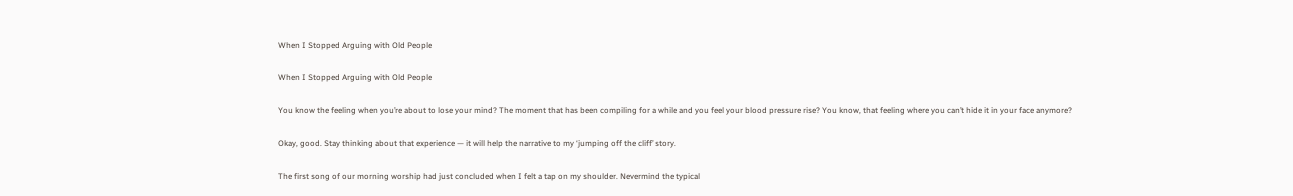When I Stopped Arguing with Old People

When I Stopped Arguing with Old People

You know the feeling when you’re about to lose your mind? The moment that has been compiling for a while and you feel your blood pressure rise? You know, that feeling where you can’t hide it in your face anymore?

Okay, good. Stay thinking about that experience — it will help the narrative to my ‘jumping off the cliff’ story.

The first song of our morning worship had just concluded when I felt a tap on my shoulder. Nevermind the typical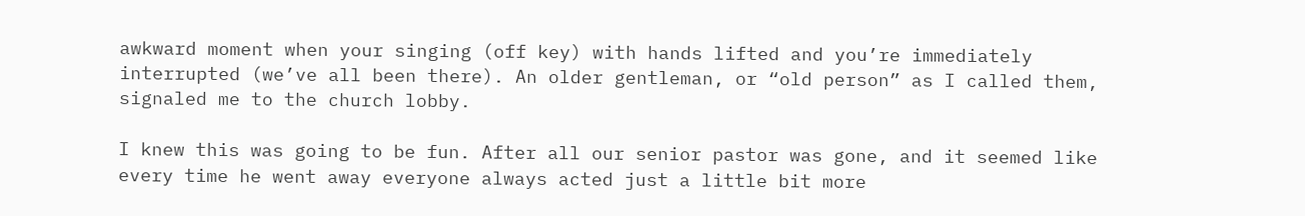awkward moment when your singing (off key) with hands lifted and you’re immediately interrupted (we’ve all been there). An older gentleman, or “old person” as I called them, signaled me to the church lobby.

I knew this was going to be fun. After all our senior pastor was gone, and it seemed like every time he went away everyone always acted just a little bit more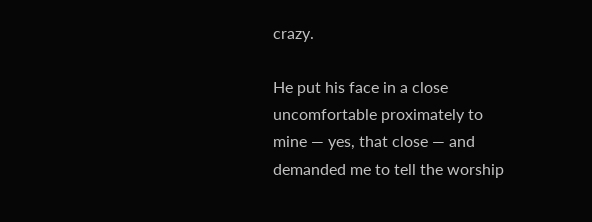crazy.

He put his face in a close uncomfortable proximately to mine — yes, that close — and demanded me to tell the worship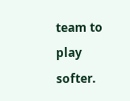team to play softer.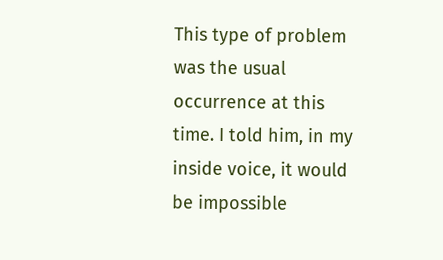This type of problem was the usual occurrence at this time. I told him, in my inside voice, it would be impossible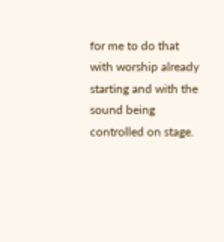for me to do that with worship already starting and with the sound being controlled on stage.